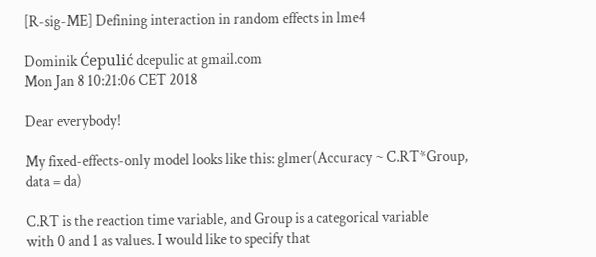[R-sig-ME] Defining interaction in random effects in lme4

Dominik Ćepulić dcepulic at gmail.com
Mon Jan 8 10:21:06 CET 2018

Dear everybody!

My fixed-effects-only model looks like this: glmer(Accuracy ~ C.RT*Group,
data = da)

C.RT is the reaction time variable, and Group is a categorical variable
with 0 and 1 as values. I would like to specify that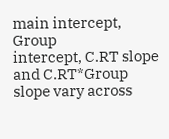main intercept, Group
intercept, C.RT slope and C.RT*Group slope vary across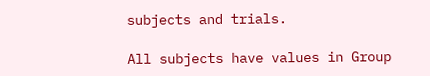subjects and trials.

All subjects have values in Group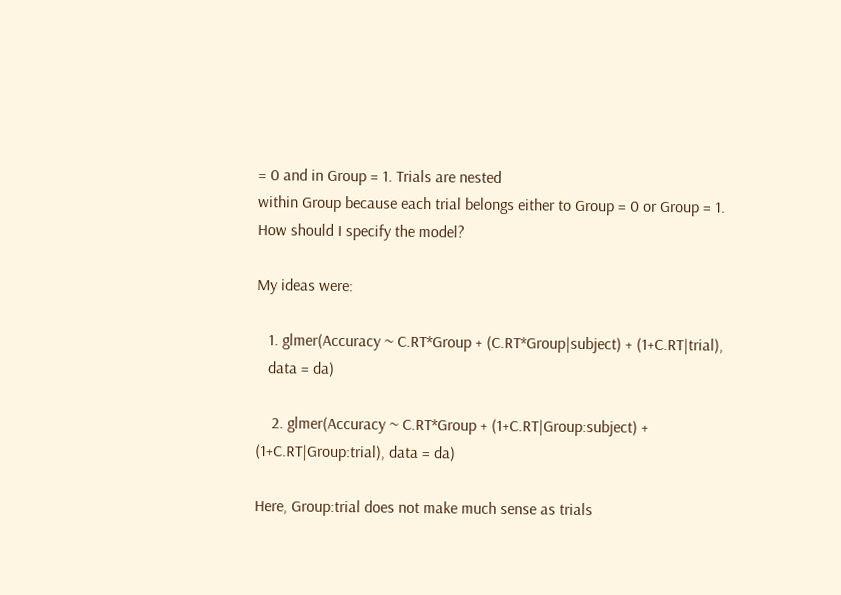= 0 and in Group = 1. Trials are nested
within Group because each trial belongs either to Group = 0 or Group = 1.
How should I specify the model?

My ideas were:

   1. glmer(Accuracy ~ C.RT*Group + (C.RT*Group|subject) + (1+C.RT|trial),
   data = da)

    2. glmer(Accuracy ~ C.RT*Group + (1+C.RT|Group:subject) +
(1+C.RT|Group:trial), data = da)

Here, Group:trial does not make much sense as trials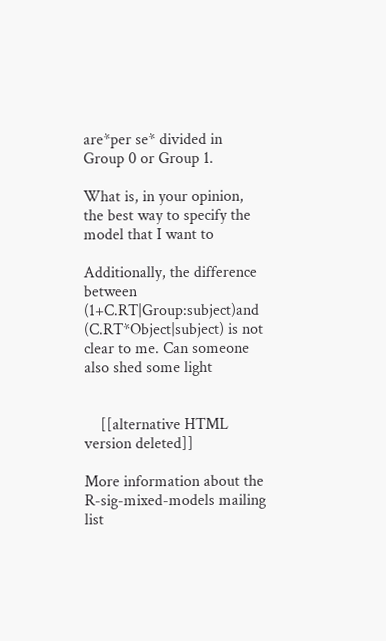are*per se* divided in
Group 0 or Group 1.

What is, in your opinion, the best way to specify the model that I want to

Additionally, the difference between (1+C.RT|Group:subject)and
(C.RT*Object|subject) is not clear to me. Can someone also shed some light


    [[alternative HTML version deleted]]

More information about the R-sig-mixed-models mailing list